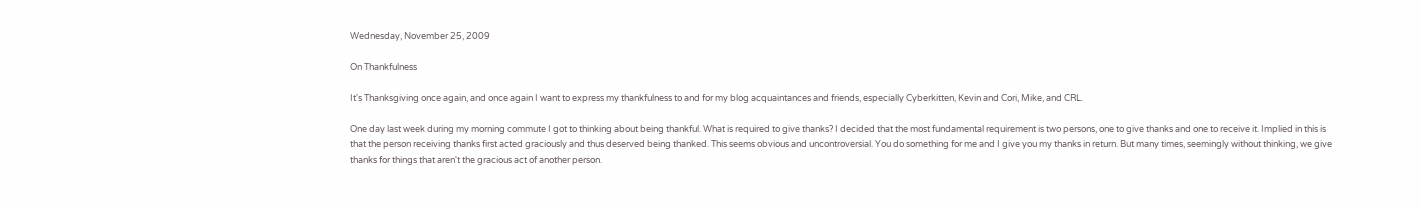Wednesday, November 25, 2009

On Thankfulness

It's Thanksgiving once again, and once again I want to express my thankfulness to and for my blog acquaintances and friends, especially Cyberkitten, Kevin and Cori, Mike, and CRL.

One day last week during my morning commute I got to thinking about being thankful. What is required to give thanks? I decided that the most fundamental requirement is two persons, one to give thanks and one to receive it. Implied in this is that the person receiving thanks first acted graciously and thus deserved being thanked. This seems obvious and uncontroversial. You do something for me and I give you my thanks in return. But many times, seemingly without thinking, we give thanks for things that aren't the gracious act of another person.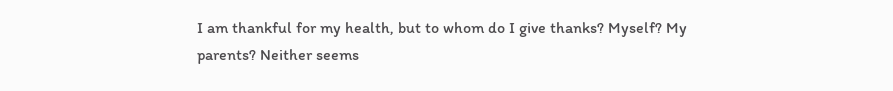I am thankful for my health, but to whom do I give thanks? Myself? My parents? Neither seems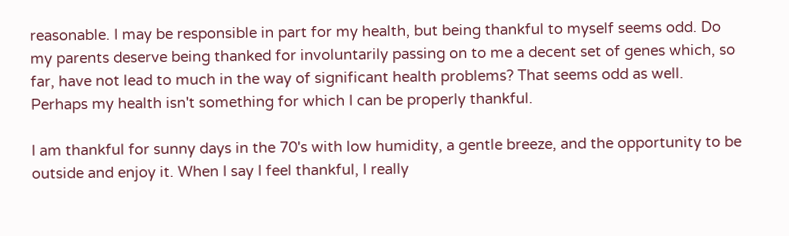reasonable. I may be responsible in part for my health, but being thankful to myself seems odd. Do my parents deserve being thanked for involuntarily passing on to me a decent set of genes which, so far, have not lead to much in the way of significant health problems? That seems odd as well. Perhaps my health isn't something for which I can be properly thankful.

I am thankful for sunny days in the 70's with low humidity, a gentle breeze, and the opportunity to be outside and enjoy it. When I say I feel thankful, I really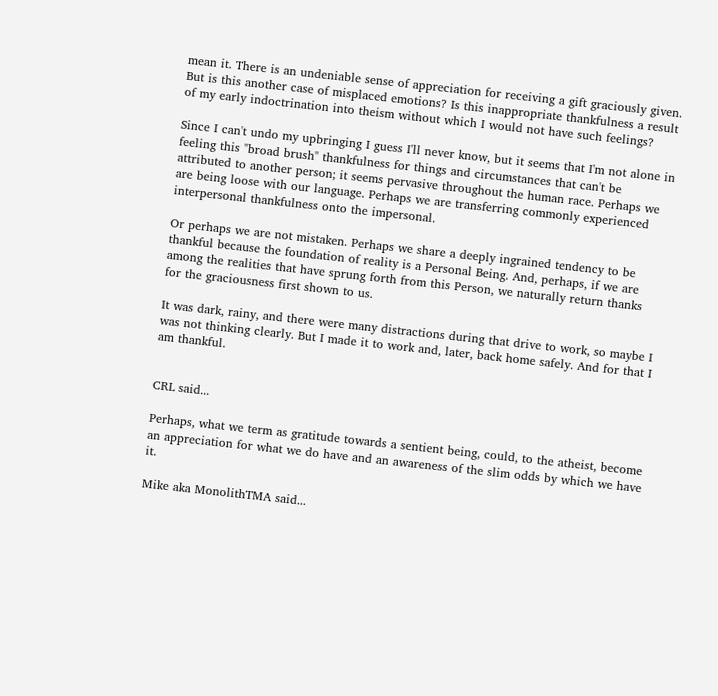mean it. There is an undeniable sense of appreciation for receiving a gift graciously given. But is this another case of misplaced emotions? Is this inappropriate thankfulness a result of my early indoctrination into theism without which I would not have such feelings?

Since I can't undo my upbringing I guess I'll never know, but it seems that I'm not alone in feeling this "broad brush" thankfulness for things and circumstances that can't be attributed to another person; it seems pervasive throughout the human race. Perhaps we are being loose with our language. Perhaps we are transferring commonly experienced interpersonal thankfulness onto the impersonal.

Or perhaps we are not mistaken. Perhaps we share a deeply ingrained tendency to be thankful because the foundation of reality is a Personal Being. And, perhaps, if we are among the realities that have sprung forth from this Person, we naturally return thanks for the graciousness first shown to us.

It was dark, rainy, and there were many distractions during that drive to work, so maybe I was not thinking clearly. But I made it to work and, later, back home safely. And for that I am thankful.


CRL said...

Perhaps, what we term as gratitude towards a sentient being, could, to the atheist, become an appreciation for what we do have and an awareness of the slim odds by which we have it.

Mike aka MonolithTMA said...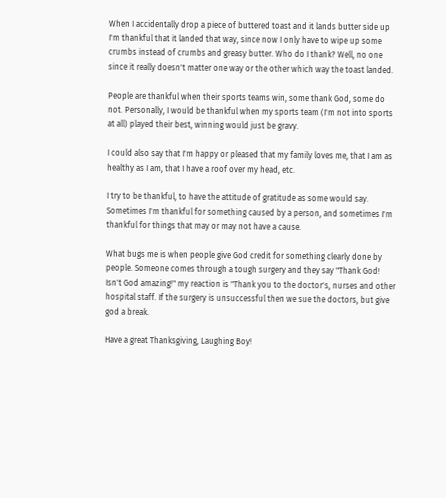When I accidentally drop a piece of buttered toast and it lands butter side up I'm thankful that it landed that way, since now I only have to wipe up some crumbs instead of crumbs and greasy butter. Who do I thank? Well, no one since it really doesn't matter one way or the other which way the toast landed.

People are thankful when their sports teams win, some thank God, some do not. Personally, I would be thankful when my sports team (I'm not into sports at all) played their best, winning would just be gravy.

I could also say that I'm happy or pleased that my family loves me, that I am as healthy as I am, that I have a roof over my head, etc.

I try to be thankful, to have the attitude of gratitude as some would say. Sometimes I'm thankful for something caused by a person, and sometimes I'm thankful for things that may or may not have a cause.

What bugs me is when people give God credit for something clearly done by people. Someone comes through a tough surgery and they say "Thank God! Isn't God amazing!" my reaction is "Thank you to the doctor's, nurses and other hospital staff. If the surgery is unsuccessful then we sue the doctors, but give god a break.

Have a great Thanksgiving, Laughing Boy!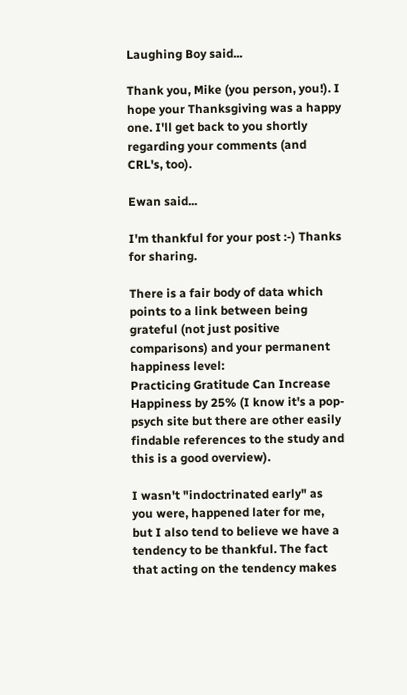Laughing Boy said...

Thank you, Mike (you person, you!). I hope your Thanksgiving was a happy one. I'll get back to you shortly regarding your comments (and CRL's, too).

Ewan said...

I'm thankful for your post :-) Thanks for sharing.

There is a fair body of data which points to a link between being grateful (not just positive comparisons) and your permanent happiness level:
Practicing Gratitude Can Increase Happiness by 25% (I know it's a pop-psych site but there are other easily findable references to the study and this is a good overview).

I wasn't "indoctrinated early" as you were, happened later for me, but I also tend to believe we have a tendency to be thankful. The fact that acting on the tendency makes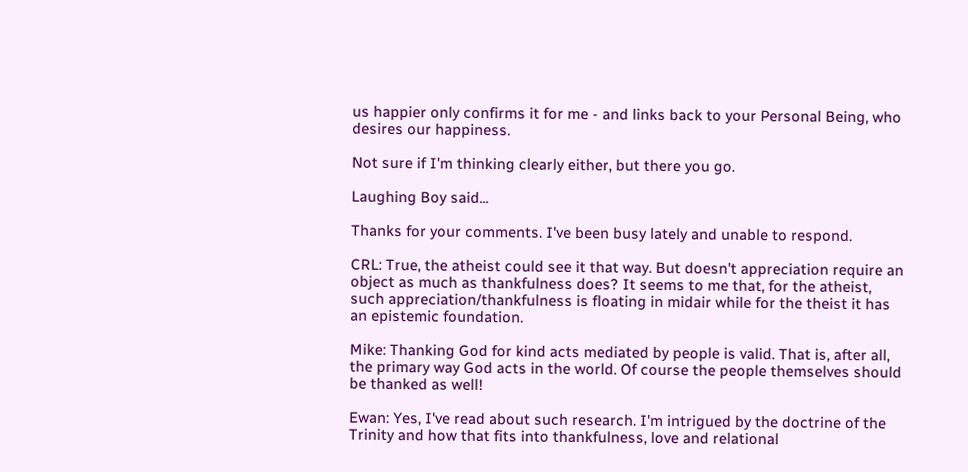us happier only confirms it for me - and links back to your Personal Being, who desires our happiness.

Not sure if I'm thinking clearly either, but there you go.

Laughing Boy said...

Thanks for your comments. I've been busy lately and unable to respond.

CRL: True, the atheist could see it that way. But doesn't appreciation require an object as much as thankfulness does? It seems to me that, for the atheist, such appreciation/thankfulness is floating in midair while for the theist it has an epistemic foundation.

Mike: Thanking God for kind acts mediated by people is valid. That is, after all, the primary way God acts in the world. Of course the people themselves should be thanked as well!

Ewan: Yes, I've read about such research. I'm intrigued by the doctrine of the Trinity and how that fits into thankfulness, love and relational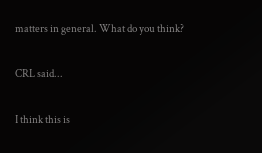matters in general. What do you think?

CRL said...

I think this is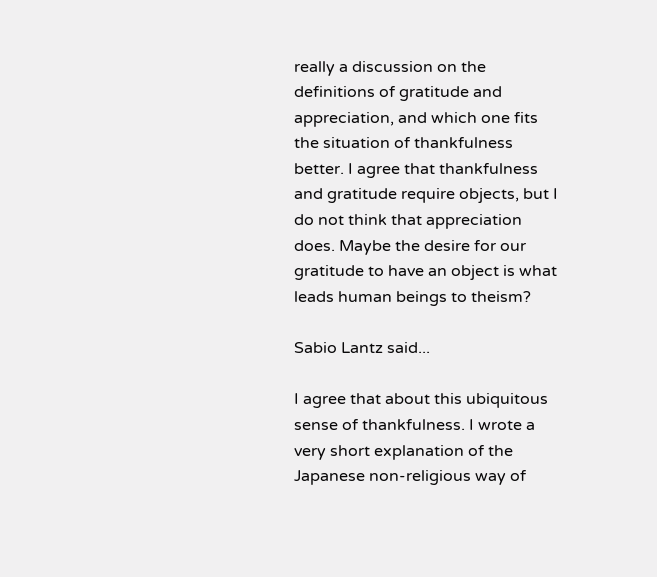really a discussion on the definitions of gratitude and appreciation, and which one fits the situation of thankfulness better. I agree that thankfulness and gratitude require objects, but I do not think that appreciation does. Maybe the desire for our gratitude to have an object is what leads human beings to theism?

Sabio Lantz said...

I agree that about this ubiquitous sense of thankfulness. I wrote a very short explanation of the Japanese non-religious way of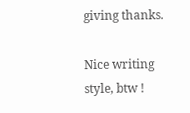giving thanks.

Nice writing style, btw !